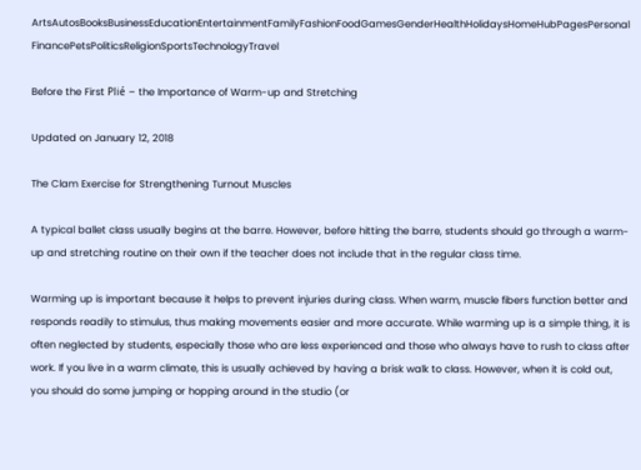ArtsAutosBooksBusinessEducationEntertainmentFamilyFashionFoodGamesGenderHealthHolidaysHomeHubPagesPersonal FinancePetsPoliticsReligionSportsTechnologyTravel

Before the First Plié – the Importance of Warm-up and Stretching

Updated on January 12, 2018

The Clam Exercise for Strengthening Turnout Muscles

A typical ballet class usually begins at the barre. However, before hitting the barre, students should go through a warm-up and stretching routine on their own if the teacher does not include that in the regular class time.

Warming up is important because it helps to prevent injuries during class. When warm, muscle fibers function better and responds readily to stimulus, thus making movements easier and more accurate. While warming up is a simple thing, it is often neglected by students, especially those who are less experienced and those who always have to rush to class after work. If you live in a warm climate, this is usually achieved by having a brisk walk to class. However, when it is cold out, you should do some jumping or hopping around in the studio (or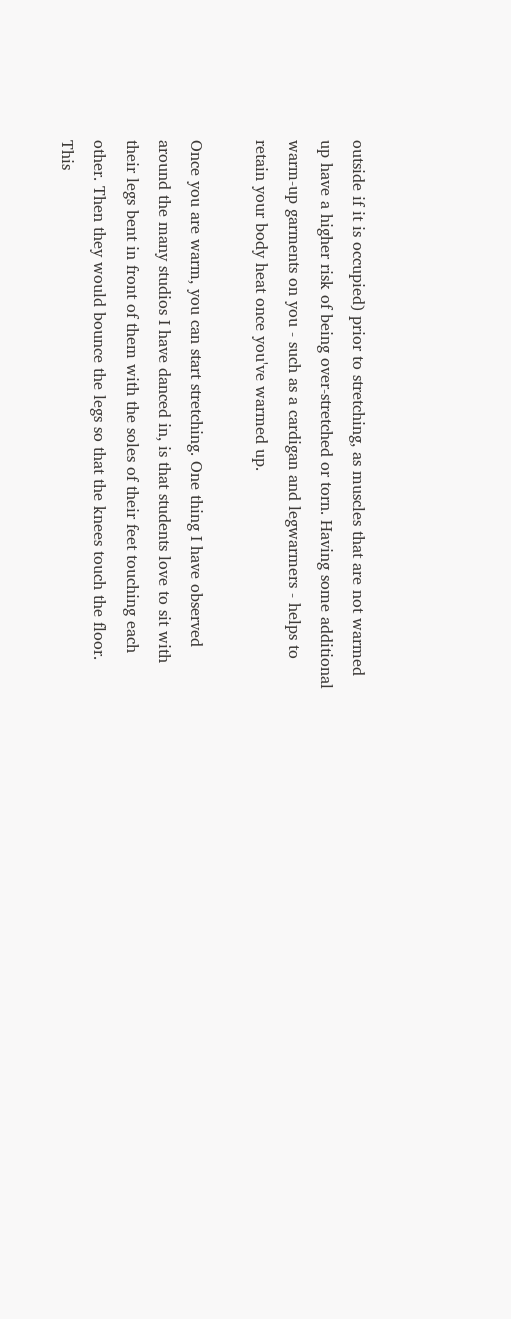outside if it is occupied) prior to stretching, as muscles that are not warmed up have a higher risk of being over-stretched or torn. Having some additional warm-up garments on you - such as a cardigan and legwarmers - helps to retain your body heat once you've warmed up.

Once you are warm, you can start stretching. One thing I have observed around the many studios I have danced in, is that students love to sit with their legs bent in front of them with the soles of their feet touching each other. Then they would bounce the legs so that the knees touch the floor. This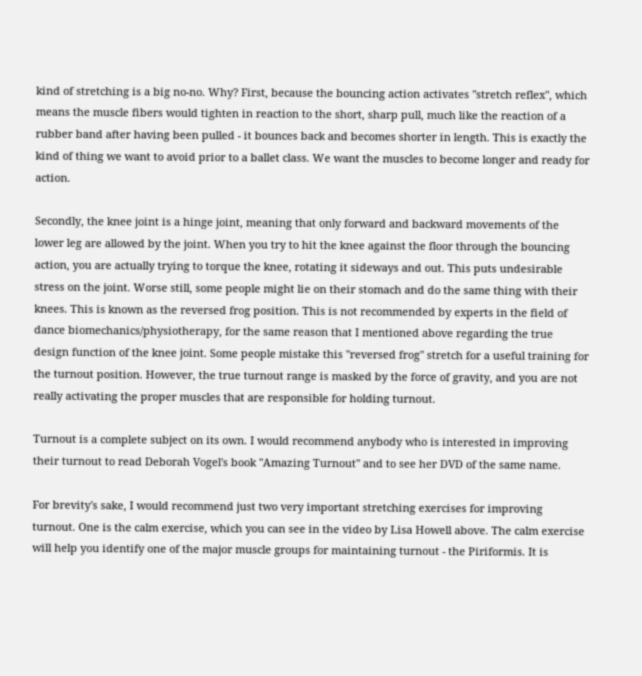kind of stretching is a big no-no. Why? First, because the bouncing action activates "stretch reflex", which means the muscle fibers would tighten in reaction to the short, sharp pull, much like the reaction of a rubber band after having been pulled - it bounces back and becomes shorter in length. This is exactly the kind of thing we want to avoid prior to a ballet class. We want the muscles to become longer and ready for action.

Secondly, the knee joint is a hinge joint, meaning that only forward and backward movements of the lower leg are allowed by the joint. When you try to hit the knee against the floor through the bouncing action, you are actually trying to torque the knee, rotating it sideways and out. This puts undesirable stress on the joint. Worse still, some people might lie on their stomach and do the same thing with their knees. This is known as the reversed frog position. This is not recommended by experts in the field of dance biomechanics/physiotherapy, for the same reason that I mentioned above regarding the true design function of the knee joint. Some people mistake this "reversed frog" stretch for a useful training for the turnout position. However, the true turnout range is masked by the force of gravity, and you are not really activating the proper muscles that are responsible for holding turnout.

Turnout is a complete subject on its own. I would recommend anybody who is interested in improving their turnout to read Deborah Vogel's book "Amazing Turnout" and to see her DVD of the same name.

For brevity's sake, I would recommend just two very important stretching exercises for improving turnout. One is the calm exercise, which you can see in the video by Lisa Howell above. The calm exercise will help you identify one of the major muscle groups for maintaining turnout - the Piriformis. It is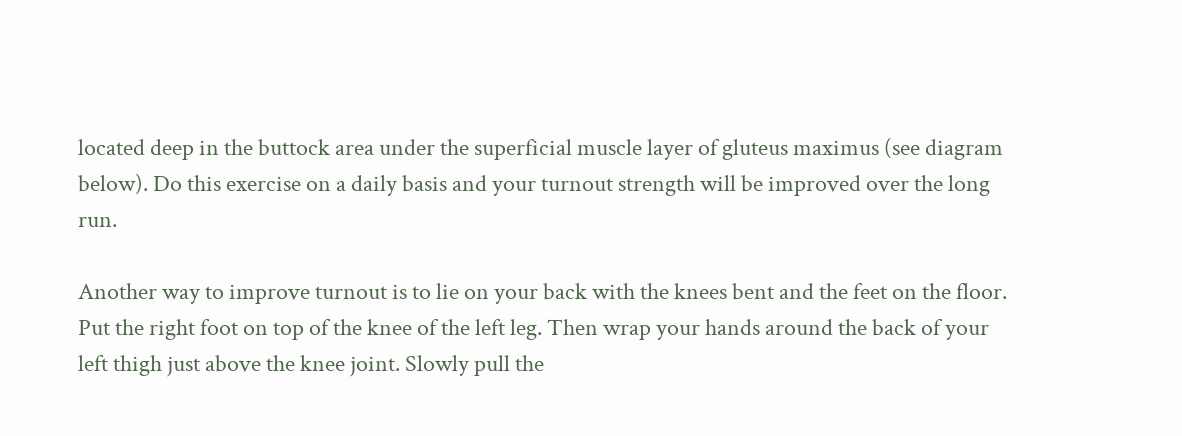located deep in the buttock area under the superficial muscle layer of gluteus maximus (see diagram below). Do this exercise on a daily basis and your turnout strength will be improved over the long run.

Another way to improve turnout is to lie on your back with the knees bent and the feet on the floor. Put the right foot on top of the knee of the left leg. Then wrap your hands around the back of your left thigh just above the knee joint. Slowly pull the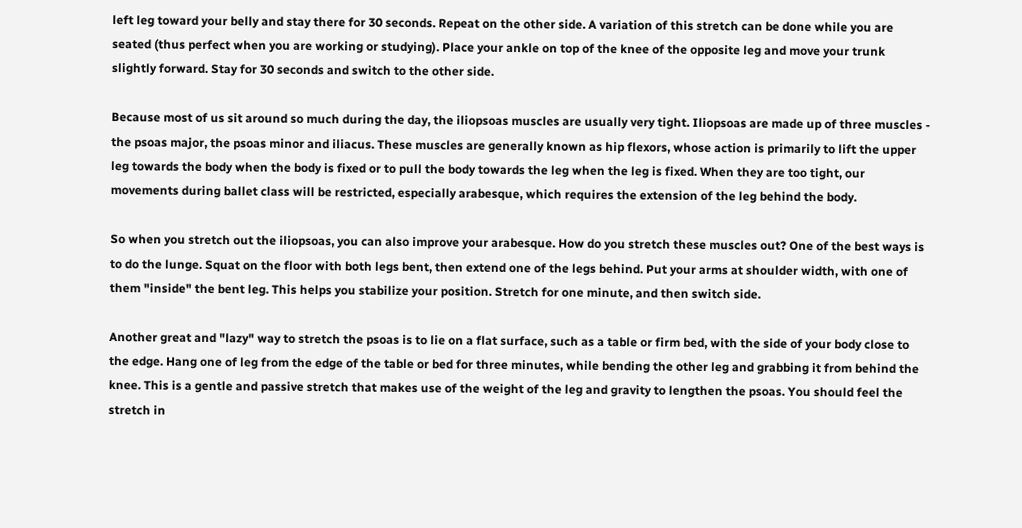left leg toward your belly and stay there for 30 seconds. Repeat on the other side. A variation of this stretch can be done while you are seated (thus perfect when you are working or studying). Place your ankle on top of the knee of the opposite leg and move your trunk slightly forward. Stay for 30 seconds and switch to the other side.

Because most of us sit around so much during the day, the iliopsoas muscles are usually very tight. Iliopsoas are made up of three muscles - the psoas major, the psoas minor and iliacus. These muscles are generally known as hip flexors, whose action is primarily to lift the upper leg towards the body when the body is fixed or to pull the body towards the leg when the leg is fixed. When they are too tight, our movements during ballet class will be restricted, especially arabesque, which requires the extension of the leg behind the body.

So when you stretch out the iliopsoas, you can also improve your arabesque. How do you stretch these muscles out? One of the best ways is to do the lunge. Squat on the floor with both legs bent, then extend one of the legs behind. Put your arms at shoulder width, with one of them "inside" the bent leg. This helps you stabilize your position. Stretch for one minute, and then switch side.

Another great and "lazy" way to stretch the psoas is to lie on a flat surface, such as a table or firm bed, with the side of your body close to the edge. Hang one of leg from the edge of the table or bed for three minutes, while bending the other leg and grabbing it from behind the knee. This is a gentle and passive stretch that makes use of the weight of the leg and gravity to lengthen the psoas. You should feel the stretch in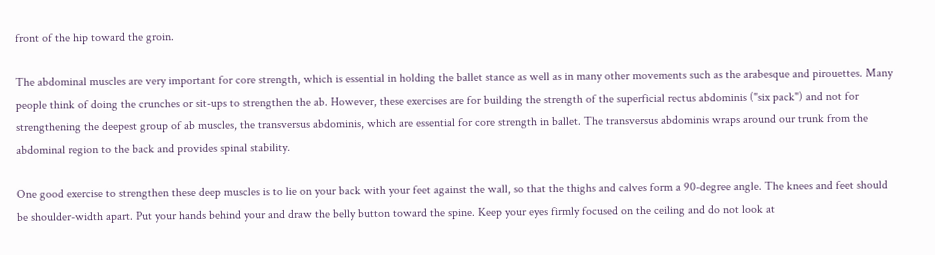front of the hip toward the groin.

The abdominal muscles are very important for core strength, which is essential in holding the ballet stance as well as in many other movements such as the arabesque and pirouettes. Many people think of doing the crunches or sit-ups to strengthen the ab. However, these exercises are for building the strength of the superficial rectus abdominis ("six pack") and not for strengthening the deepest group of ab muscles, the transversus abdominis, which are essential for core strength in ballet. The transversus abdominis wraps around our trunk from the abdominal region to the back and provides spinal stability.

One good exercise to strengthen these deep muscles is to lie on your back with your feet against the wall, so that the thighs and calves form a 90-degree angle. The knees and feet should be shoulder-width apart. Put your hands behind your and draw the belly button toward the spine. Keep your eyes firmly focused on the ceiling and do not look at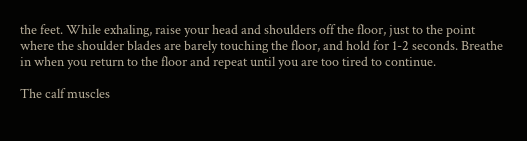the feet. While exhaling, raise your head and shoulders off the floor, just to the point where the shoulder blades are barely touching the floor, and hold for 1-2 seconds. Breathe in when you return to the floor and repeat until you are too tired to continue.

The calf muscles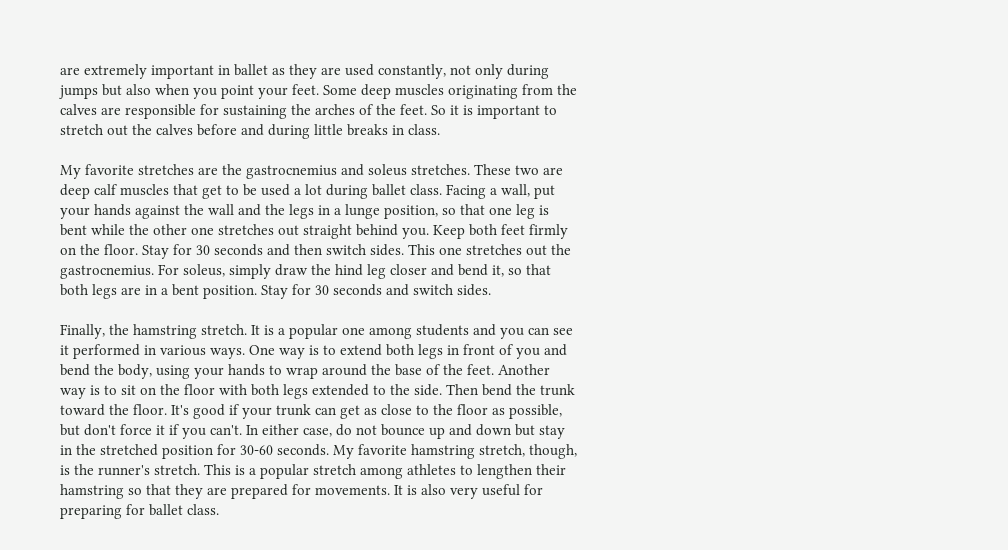are extremely important in ballet as they are used constantly, not only during jumps but also when you point your feet. Some deep muscles originating from the calves are responsible for sustaining the arches of the feet. So it is important to stretch out the calves before and during little breaks in class.

My favorite stretches are the gastrocnemius and soleus stretches. These two are deep calf muscles that get to be used a lot during ballet class. Facing a wall, put your hands against the wall and the legs in a lunge position, so that one leg is bent while the other one stretches out straight behind you. Keep both feet firmly on the floor. Stay for 30 seconds and then switch sides. This one stretches out the gastrocnemius. For soleus, simply draw the hind leg closer and bend it, so that both legs are in a bent position. Stay for 30 seconds and switch sides.

Finally, the hamstring stretch. It is a popular one among students and you can see it performed in various ways. One way is to extend both legs in front of you and bend the body, using your hands to wrap around the base of the feet. Another way is to sit on the floor with both legs extended to the side. Then bend the trunk toward the floor. It's good if your trunk can get as close to the floor as possible, but don't force it if you can't. In either case, do not bounce up and down but stay in the stretched position for 30-60 seconds. My favorite hamstring stretch, though, is the runner's stretch. This is a popular stretch among athletes to lengthen their hamstring so that they are prepared for movements. It is also very useful for preparing for ballet class.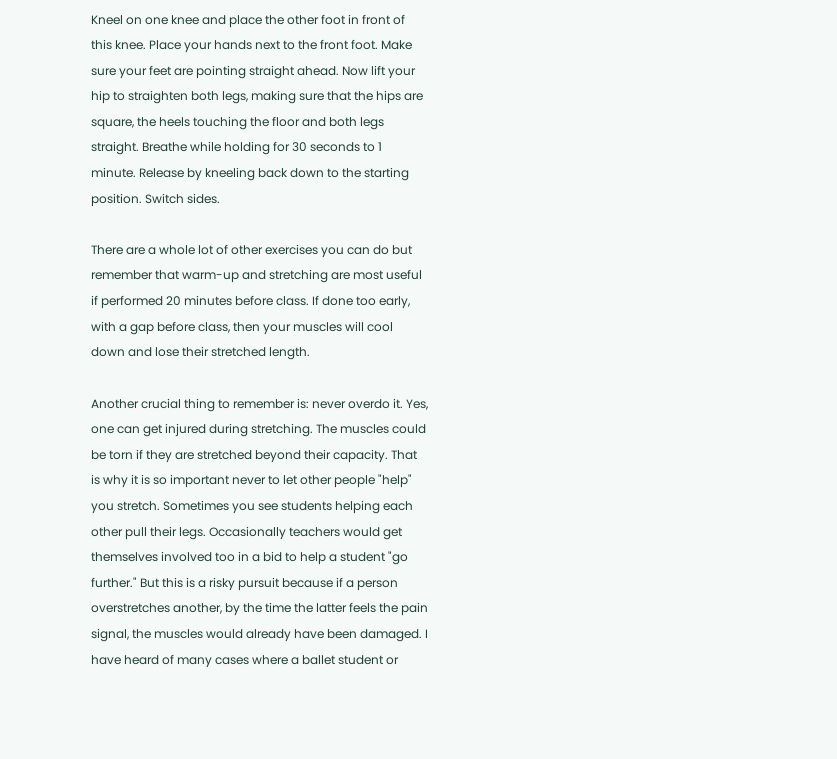Kneel on one knee and place the other foot in front of this knee. Place your hands next to the front foot. Make sure your feet are pointing straight ahead. Now lift your hip to straighten both legs, making sure that the hips are square, the heels touching the floor and both legs straight. Breathe while holding for 30 seconds to 1 minute. Release by kneeling back down to the starting position. Switch sides.

There are a whole lot of other exercises you can do but remember that warm-up and stretching are most useful if performed 20 minutes before class. If done too early, with a gap before class, then your muscles will cool down and lose their stretched length.

Another crucial thing to remember is: never overdo it. Yes, one can get injured during stretching. The muscles could be torn if they are stretched beyond their capacity. That is why it is so important never to let other people "help" you stretch. Sometimes you see students helping each other pull their legs. Occasionally teachers would get themselves involved too in a bid to help a student "go further." But this is a risky pursuit because if a person overstretches another, by the time the latter feels the pain signal, the muscles would already have been damaged. I have heard of many cases where a ballet student or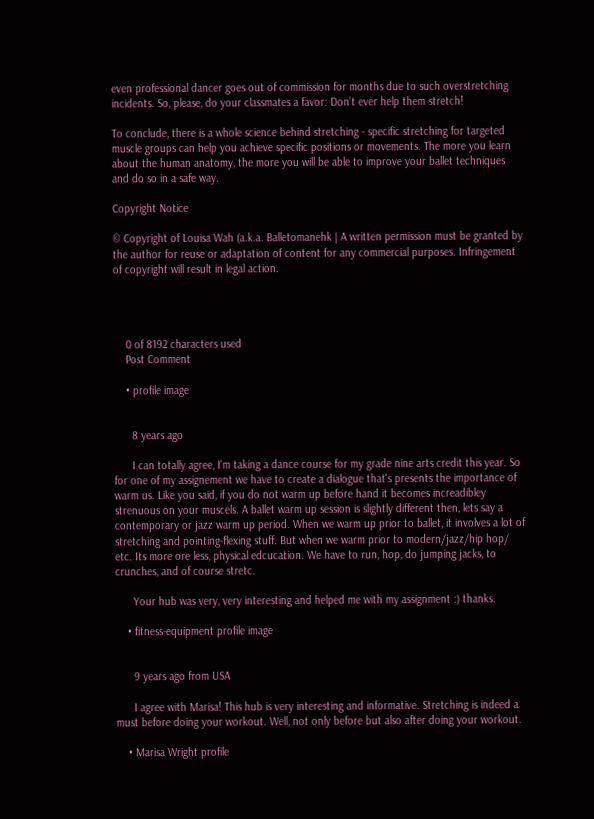even professional dancer goes out of commission for months due to such overstretching incidents. So, please, do your classmates a favor: Don't ever help them stretch!

To conclude, there is a whole science behind stretching - specific stretching for targeted muscle groups can help you achieve specific positions or movements. The more you learn about the human anatomy, the more you will be able to improve your ballet techniques and do so in a safe way.

Copyright Notice

© Copyright of Louisa Wah (a.k.a. Balletomanehk | A written permission must be granted by the author for reuse or adaptation of content for any commercial purposes. Infringement of copyright will result in legal action.




    0 of 8192 characters used
    Post Comment

    • profile image


      8 years ago

      I can totally agree, I'm taking a dance course for my grade nine arts credit this year. So for one of my assignement we have to create a dialogue that's presents the importance of warm us. Like you said, if you do not warm up before hand it becomes increadibley strenuous on your muscels. A ballet warm up session is slightly different then, lets say a contemporary or jazz warm up period. When we warm up prior to ballet, it involves a lot of stretching and pointing-flexing stuff. But when we warm prior to modern/jazz/hip hop/ etc. Its more ore less, physical edcucation. We have to run, hop, do jumping jacks, to crunches, and of course stretc.

      Your hub was very, very interesting and helped me with my assignment :) thanks.

    • fitness-equipment profile image


      9 years ago from USA

      I agree with Marisa! This hub is very interesting and informative. Stretching is indeed a must before doing your workout. Well, not only before but also after doing your workout.

    • Marisa Wright profile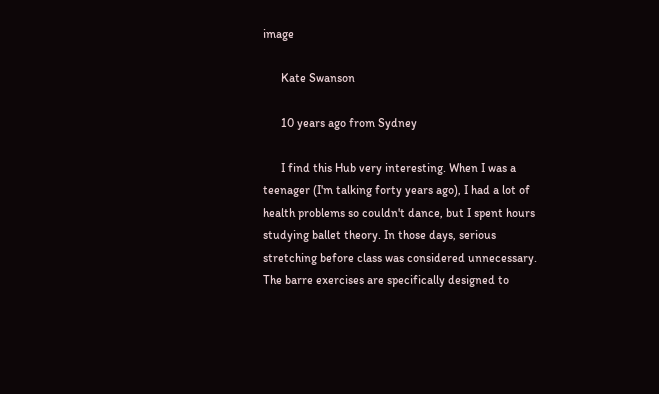image

      Kate Swanson

      10 years ago from Sydney

      I find this Hub very interesting. When I was a teenager (I'm talking forty years ago), I had a lot of health problems so couldn't dance, but I spent hours studying ballet theory. In those days, serious stretching before class was considered unnecessary. The barre exercises are specifically designed to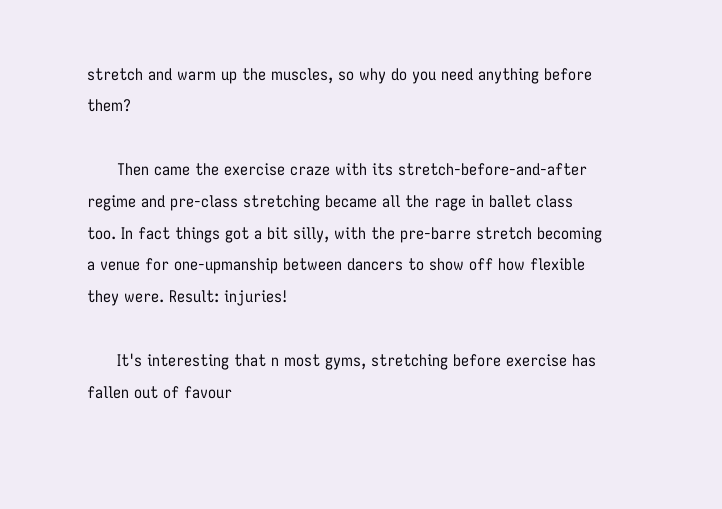stretch and warm up the muscles, so why do you need anything before them?

      Then came the exercise craze with its stretch-before-and-after regime and pre-class stretching became all the rage in ballet class too. In fact things got a bit silly, with the pre-barre stretch becoming a venue for one-upmanship between dancers to show off how flexible they were. Result: injuries!

      It's interesting that n most gyms, stretching before exercise has fallen out of favour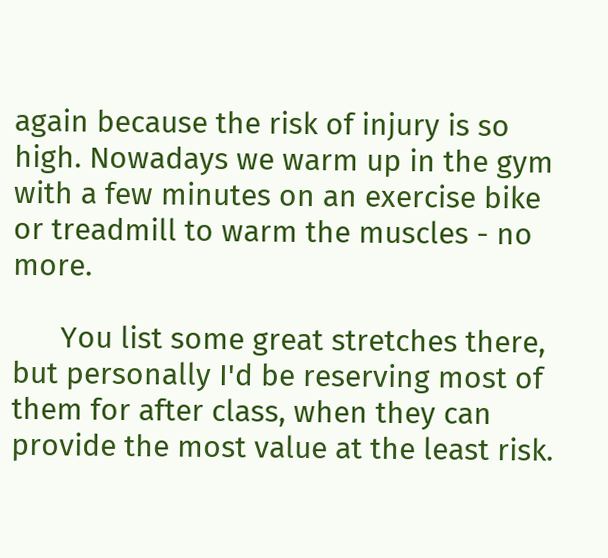again because the risk of injury is so high. Nowadays we warm up in the gym with a few minutes on an exercise bike or treadmill to warm the muscles - no more.

      You list some great stretches there, but personally I'd be reserving most of them for after class, when they can provide the most value at the least risk.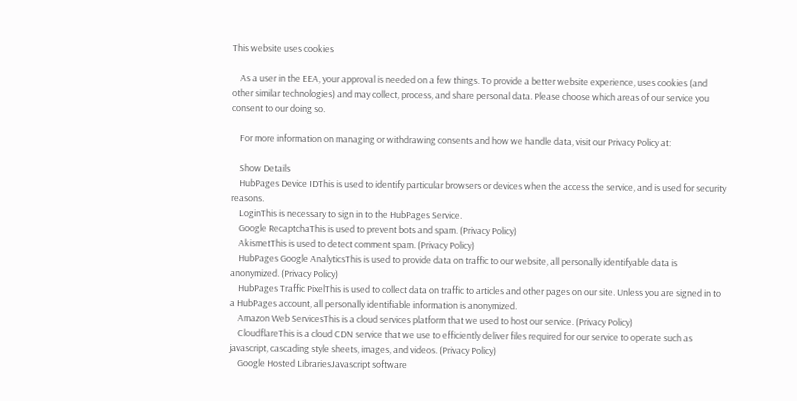This website uses cookies

    As a user in the EEA, your approval is needed on a few things. To provide a better website experience, uses cookies (and other similar technologies) and may collect, process, and share personal data. Please choose which areas of our service you consent to our doing so.

    For more information on managing or withdrawing consents and how we handle data, visit our Privacy Policy at:

    Show Details
    HubPages Device IDThis is used to identify particular browsers or devices when the access the service, and is used for security reasons.
    LoginThis is necessary to sign in to the HubPages Service.
    Google RecaptchaThis is used to prevent bots and spam. (Privacy Policy)
    AkismetThis is used to detect comment spam. (Privacy Policy)
    HubPages Google AnalyticsThis is used to provide data on traffic to our website, all personally identifyable data is anonymized. (Privacy Policy)
    HubPages Traffic PixelThis is used to collect data on traffic to articles and other pages on our site. Unless you are signed in to a HubPages account, all personally identifiable information is anonymized.
    Amazon Web ServicesThis is a cloud services platform that we used to host our service. (Privacy Policy)
    CloudflareThis is a cloud CDN service that we use to efficiently deliver files required for our service to operate such as javascript, cascading style sheets, images, and videos. (Privacy Policy)
    Google Hosted LibrariesJavascript software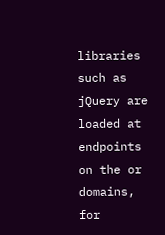libraries such as jQuery are loaded at endpoints on the or domains, for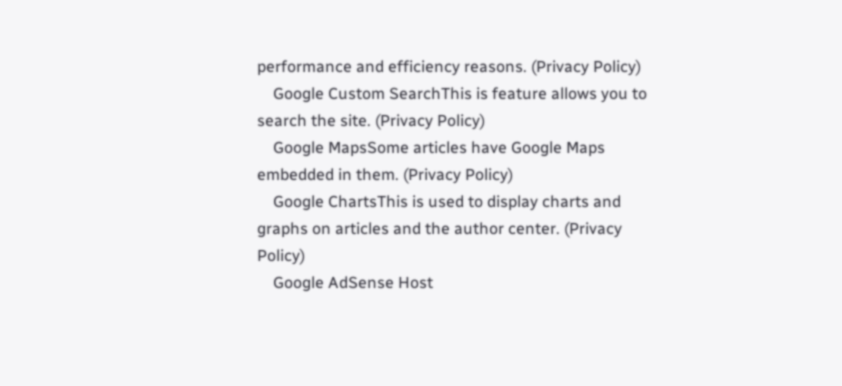performance and efficiency reasons. (Privacy Policy)
    Google Custom SearchThis is feature allows you to search the site. (Privacy Policy)
    Google MapsSome articles have Google Maps embedded in them. (Privacy Policy)
    Google ChartsThis is used to display charts and graphs on articles and the author center. (Privacy Policy)
    Google AdSense Host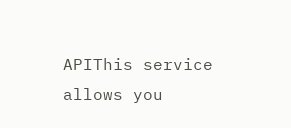APIThis service allows you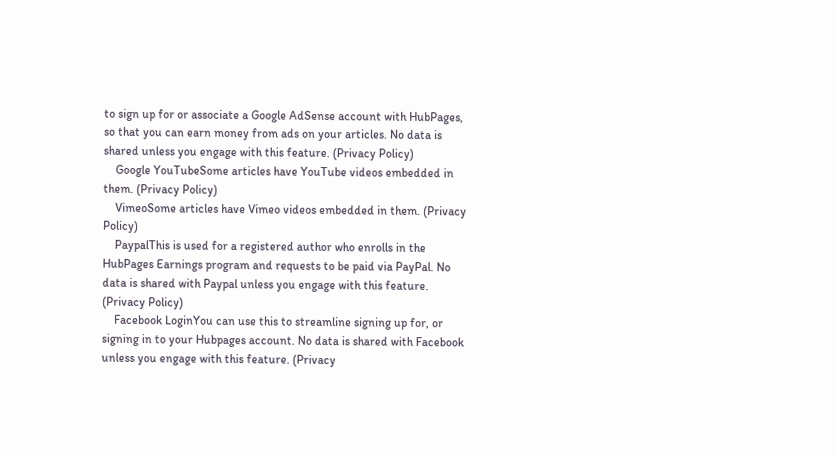to sign up for or associate a Google AdSense account with HubPages, so that you can earn money from ads on your articles. No data is shared unless you engage with this feature. (Privacy Policy)
    Google YouTubeSome articles have YouTube videos embedded in them. (Privacy Policy)
    VimeoSome articles have Vimeo videos embedded in them. (Privacy Policy)
    PaypalThis is used for a registered author who enrolls in the HubPages Earnings program and requests to be paid via PayPal. No data is shared with Paypal unless you engage with this feature. (Privacy Policy)
    Facebook LoginYou can use this to streamline signing up for, or signing in to your Hubpages account. No data is shared with Facebook unless you engage with this feature. (Privacy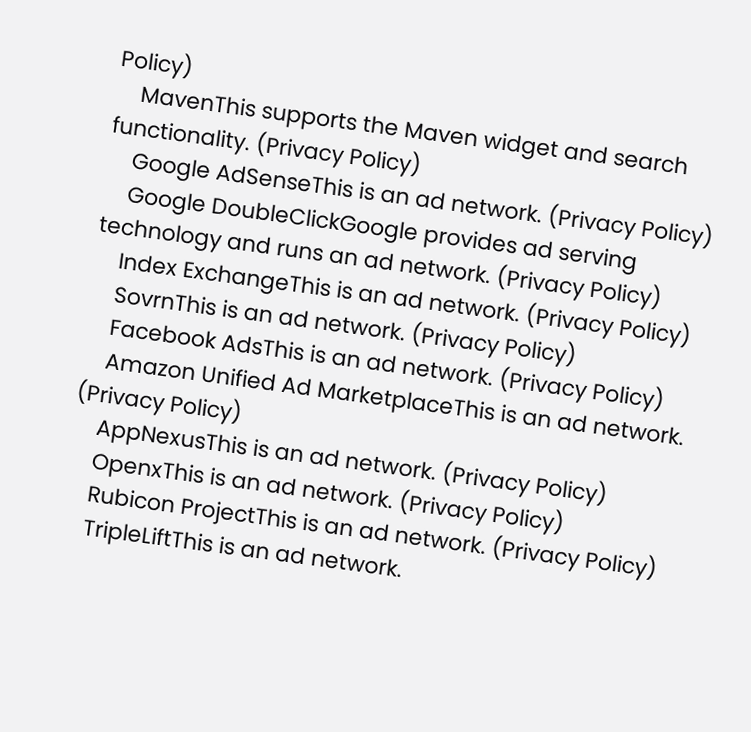Policy)
    MavenThis supports the Maven widget and search functionality. (Privacy Policy)
    Google AdSenseThis is an ad network. (Privacy Policy)
    Google DoubleClickGoogle provides ad serving technology and runs an ad network. (Privacy Policy)
    Index ExchangeThis is an ad network. (Privacy Policy)
    SovrnThis is an ad network. (Privacy Policy)
    Facebook AdsThis is an ad network. (Privacy Policy)
    Amazon Unified Ad MarketplaceThis is an ad network. (Privacy Policy)
    AppNexusThis is an ad network. (Privacy Policy)
    OpenxThis is an ad network. (Privacy Policy)
    Rubicon ProjectThis is an ad network. (Privacy Policy)
    TripleLiftThis is an ad network.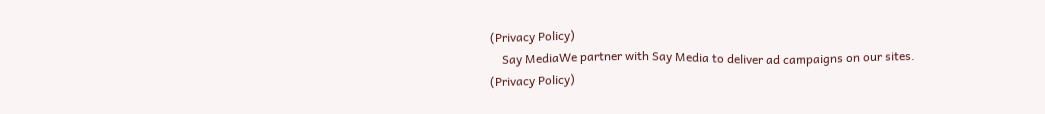(Privacy Policy)
    Say MediaWe partner with Say Media to deliver ad campaigns on our sites. (Privacy Policy)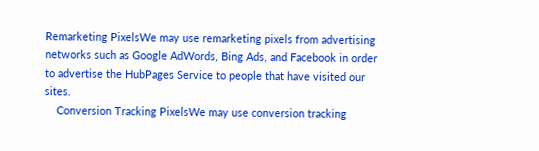Remarketing PixelsWe may use remarketing pixels from advertising networks such as Google AdWords, Bing Ads, and Facebook in order to advertise the HubPages Service to people that have visited our sites.
    Conversion Tracking PixelsWe may use conversion tracking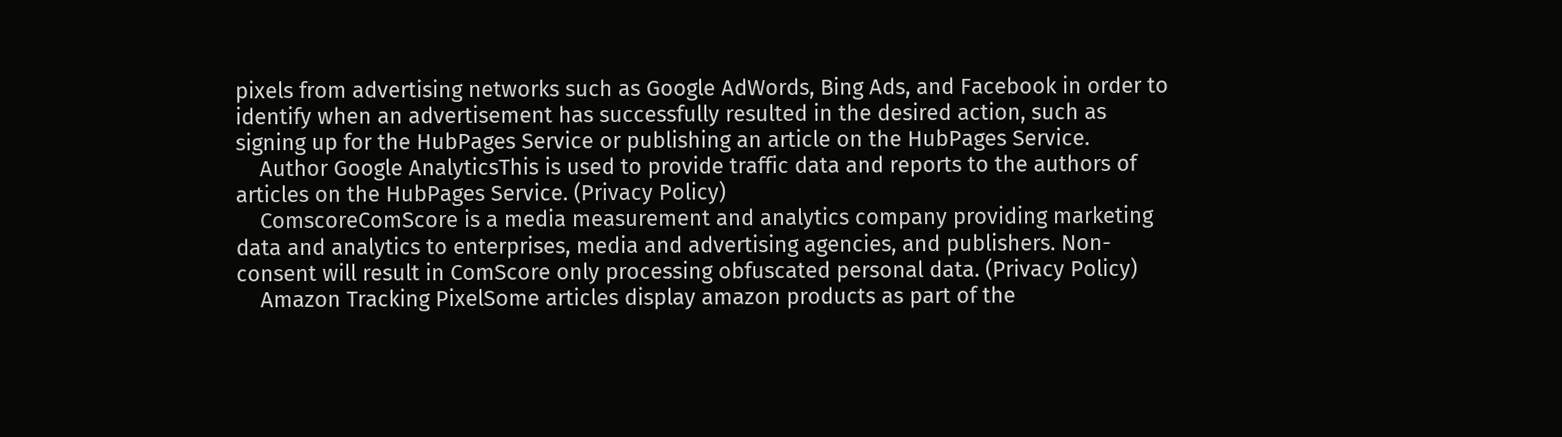pixels from advertising networks such as Google AdWords, Bing Ads, and Facebook in order to identify when an advertisement has successfully resulted in the desired action, such as signing up for the HubPages Service or publishing an article on the HubPages Service.
    Author Google AnalyticsThis is used to provide traffic data and reports to the authors of articles on the HubPages Service. (Privacy Policy)
    ComscoreComScore is a media measurement and analytics company providing marketing data and analytics to enterprises, media and advertising agencies, and publishers. Non-consent will result in ComScore only processing obfuscated personal data. (Privacy Policy)
    Amazon Tracking PixelSome articles display amazon products as part of the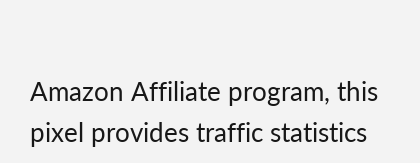Amazon Affiliate program, this pixel provides traffic statistics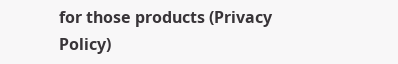for those products (Privacy Policy)